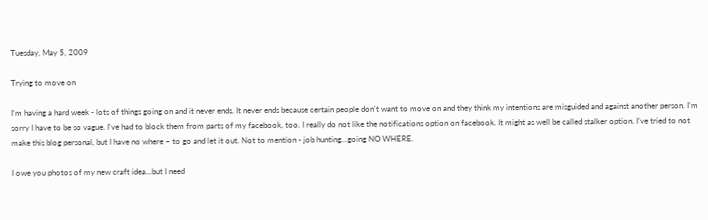Tuesday, May 5, 2009

Trying to move on

I'm having a hard week - lots of things going on and it never ends. It never ends because certain people don't want to move on and they think my intentions are misguided and against another person. I'm sorry I have to be so vague. I've had to block them from parts of my facebook, too. I really do not like the notifications option on facebook. It might as well be called stalker option. I’ve tried to not make this blog personal, but I have no where – to go and let it out. Not to mention - job hunting...going NO WHERE.

I owe you photos of my new craft idea...but I need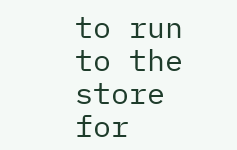to run to the store for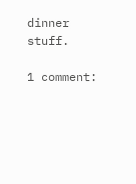dinner stuff.

1 comment: